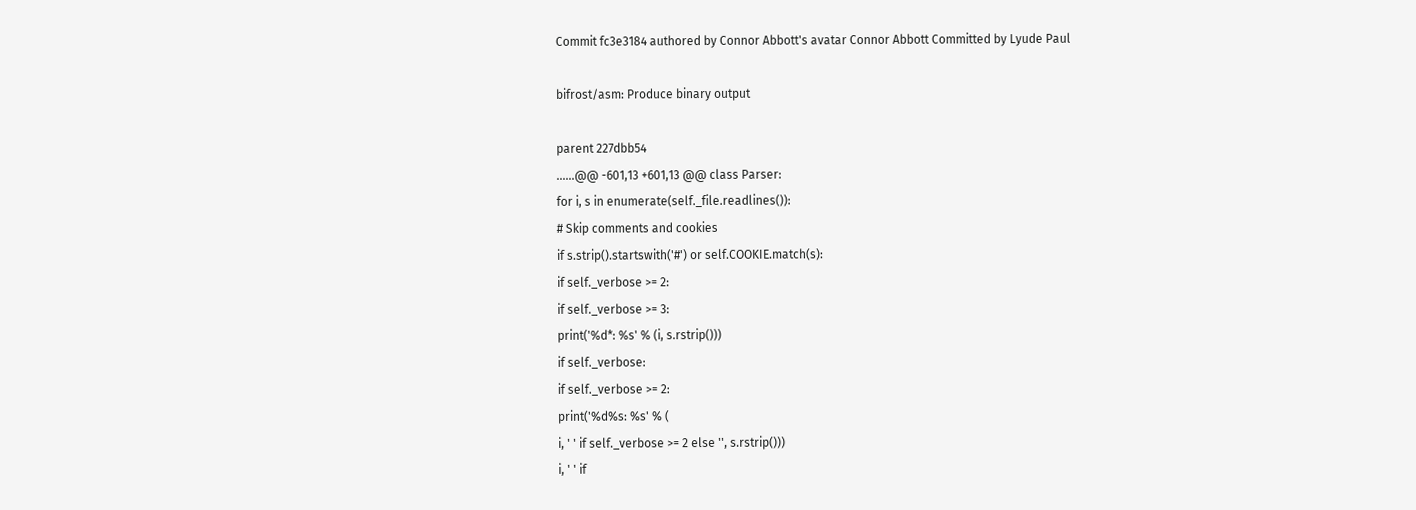Commit fc3e3184 authored by Connor Abbott's avatar Connor Abbott Committed by Lyude Paul

bifrost/asm: Produce binary output

parent 227dbb54
......@@ -601,13 +601,13 @@ class Parser:
for i, s in enumerate(self._file.readlines()):
# Skip comments and cookies
if s.strip().startswith('#') or self.COOKIE.match(s):
if self._verbose >= 2:
if self._verbose >= 3:
print('%d*: %s' % (i, s.rstrip()))
if self._verbose:
if self._verbose >= 2:
print('%d%s: %s' % (
i, ' ' if self._verbose >= 2 else '', s.rstrip()))
i, ' ' if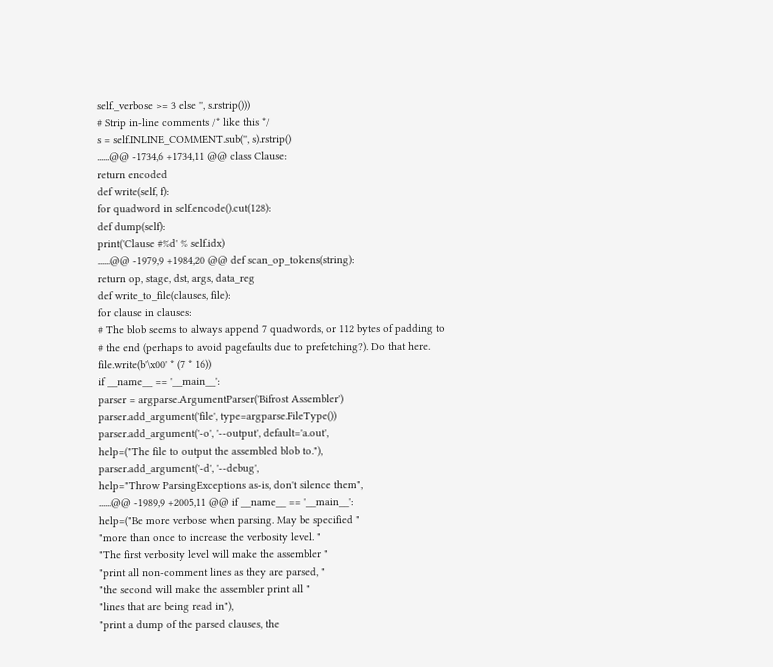self._verbose >= 3 else '', s.rstrip()))
# Strip in-line comments /* like this */
s = self.INLINE_COMMENT.sub('', s).rstrip()
......@@ -1734,6 +1734,11 @@ class Clause:
return encoded
def write(self, f):
for quadword in self.encode().cut(128):
def dump(self):
print('Clause #%d' % self.idx)
......@@ -1979,9 +1984,20 @@ def scan_op_tokens(string):
return op, stage, dst, args, data_reg
def write_to_file(clauses, file):
for clause in clauses:
# The blob seems to always append 7 quadwords, or 112 bytes of padding to
# the end (perhaps to avoid pagefaults due to prefetching?). Do that here.
file.write(b'\x00' * (7 * 16))
if __name__ == '__main__':
parser = argparse.ArgumentParser('Bifrost Assembler')
parser.add_argument('file', type=argparse.FileType())
parser.add_argument('-o', '--output', default='a.out',
help=("The file to output the assembled blob to."),
parser.add_argument('-d', '--debug',
help="Throw ParsingExceptions as-is, don't silence them",
......@@ -1989,9 +2005,11 @@ if __name__ == '__main__':
help=("Be more verbose when parsing. May be specified "
"more than once to increase the verbosity level. "
"The first verbosity level will make the assembler "
"print all non-comment lines as they are parsed, "
"the second will make the assembler print all "
"lines that are being read in"),
"print a dump of the parsed clauses, the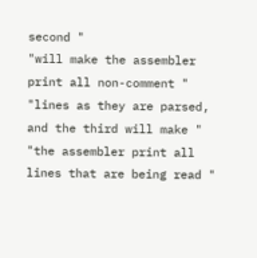second "
"will make the assembler print all non-comment "
"lines as they are parsed, and the third will make "
"the assembler print all lines that are being read "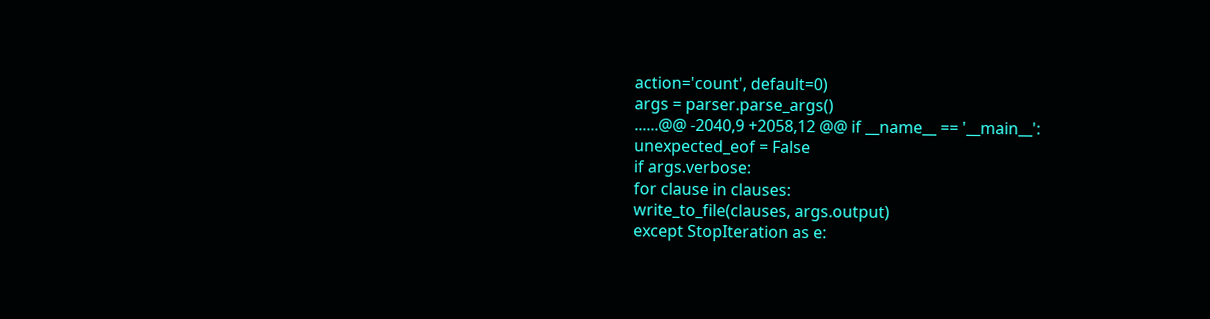action='count', default=0)
args = parser.parse_args()
......@@ -2040,9 +2058,12 @@ if __name__ == '__main__':
unexpected_eof = False
if args.verbose:
for clause in clauses:
write_to_file(clauses, args.output)
except StopIteration as e: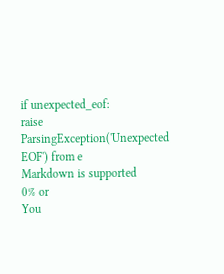if unexpected_eof:
raise ParsingException('Unexpected EOF') from e
Markdown is supported
0% or
You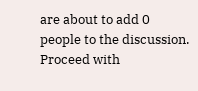are about to add 0 people to the discussion. Proceed with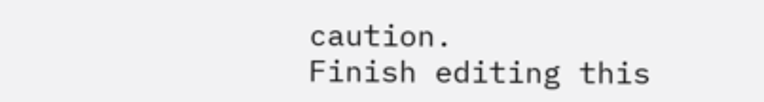caution.
Finish editing this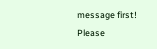message first!
Please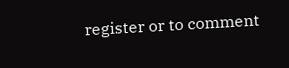register or to comment